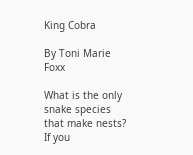King Cobra

By Toni Marie Foxx

What is the only snake species that make nests? If you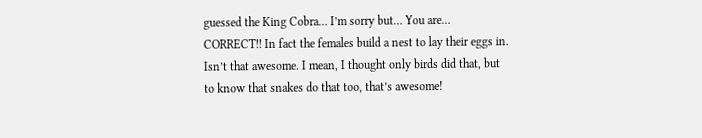guessed the King Cobra… I’m sorry but… You are… CORRECT!! In fact the females build a nest to lay their eggs in. Isn’t that awesome. I mean, I thought only birds did that, but to know that snakes do that too, that’s awesome!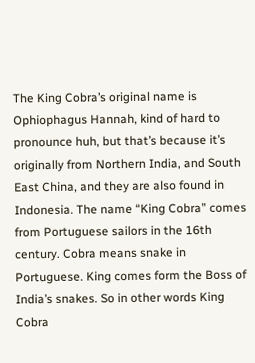The King Cobra’s original name is Ophiophagus Hannah, kind of hard to pronounce huh, but that’s because it’s originally from Northern India, and South East China, and they are also found in Indonesia. The name “King Cobra” comes from Portuguese sailors in the 16th century. Cobra means snake in Portuguese. King comes form the Boss of India’s snakes. So in other words King Cobra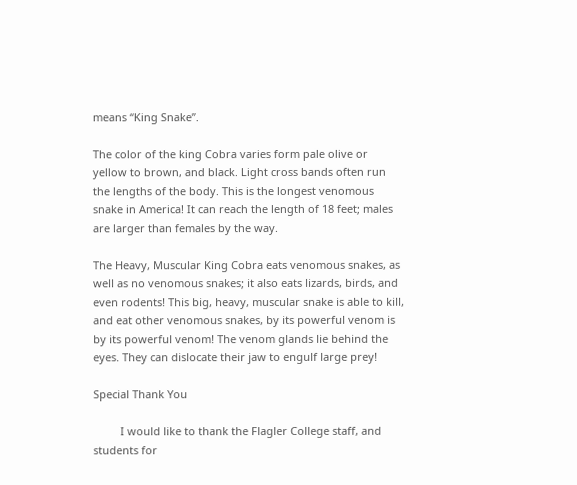means “King Snake”.

The color of the king Cobra varies form pale olive or yellow to brown, and black. Light cross bands often run the lengths of the body. This is the longest venomous snake in America! It can reach the length of 18 feet; males are larger than females by the way.

The Heavy, Muscular King Cobra eats venomous snakes, as well as no venomous snakes; it also eats lizards, birds, and even rodents! This big, heavy, muscular snake is able to kill, and eat other venomous snakes, by its powerful venom is by its powerful venom! The venom glands lie behind the eyes. They can dislocate their jaw to engulf large prey!

Special Thank You

         I would like to thank the Flagler College staff, and students for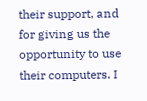their support, and for giving us the opportunity to use their computers. I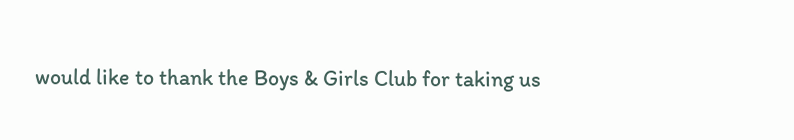would like to thank the Boys & Girls Club for taking us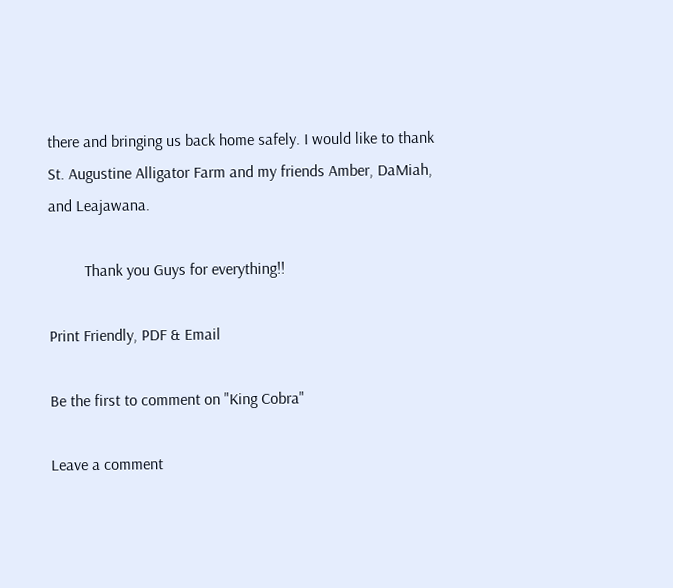there and bringing us back home safely. I would like to thank St. Augustine Alligator Farm and my friends Amber, DaMiah, and Leajawana.

         Thank you Guys for everything!!

Print Friendly, PDF & Email

Be the first to comment on "King Cobra"

Leave a comment